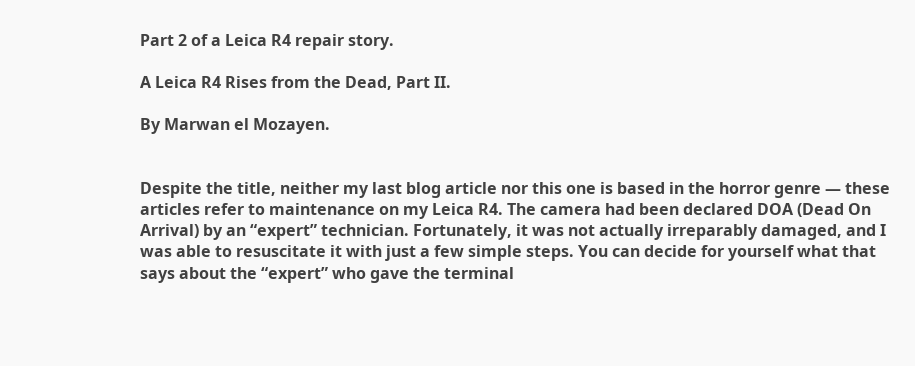Part 2 of a Leica R4 repair story.

A Leica R4 Rises from the Dead, Part II.

By Marwan el Mozayen.


Despite the title, neither my last blog article nor this one is based in the horror genre — these articles refer to maintenance on my Leica R4. The camera had been declared DOA (Dead On Arrival) by an “expert” technician. Fortunately, it was not actually irreparably damaged, and I was able to resuscitate it with just a few simple steps. You can decide for yourself what that says about the “expert” who gave the terminal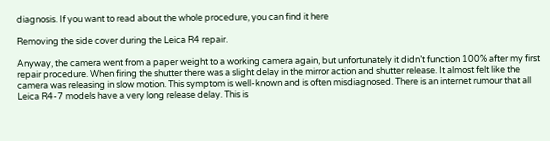diagnosis. If you want to read about the whole procedure, you can find it here

Removing the side cover during the Leica R4 repair.

Anyway, the camera went from a paper weight to a working camera again, but unfortunately it didn’t function 100% after my first repair procedure. When firing the shutter there was a slight delay in the mirror action and shutter release. It almost felt like the camera was releasing in slow motion. This symptom is well-known and is often misdiagnosed. There is an internet rumour that all Leica R4-7 models have a very long release delay. This is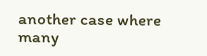another case where many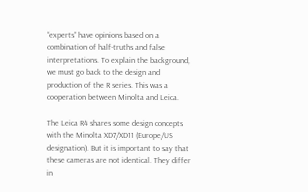“experts” have opinions based on a combination of half-truths and false interpretations. To explain the background, we must go back to the design and production of the R series. This was a cooperation between Minolta and Leica.

The Leica R4 shares some design concepts with the Minolta XD7/XD11 (Europe/US designation). But it is important to say that these cameras are not identical. They differ in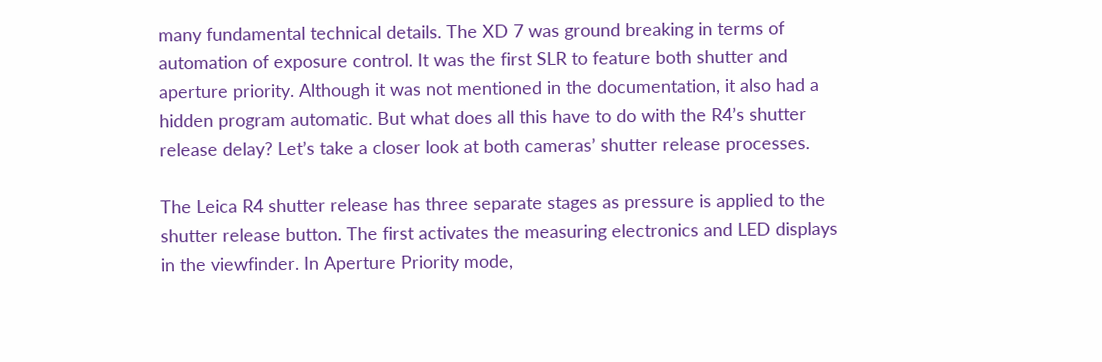many fundamental technical details. The XD 7 was ground breaking in terms of automation of exposure control. It was the first SLR to feature both shutter and aperture priority. Although it was not mentioned in the documentation, it also had a hidden program automatic. But what does all this have to do with the R4’s shutter release delay? Let’s take a closer look at both cameras’ shutter release processes.

The Leica R4 shutter release has three separate stages as pressure is applied to the shutter release button. The first activates the measuring electronics and LED displays in the viewfinder. In Aperture Priority mode,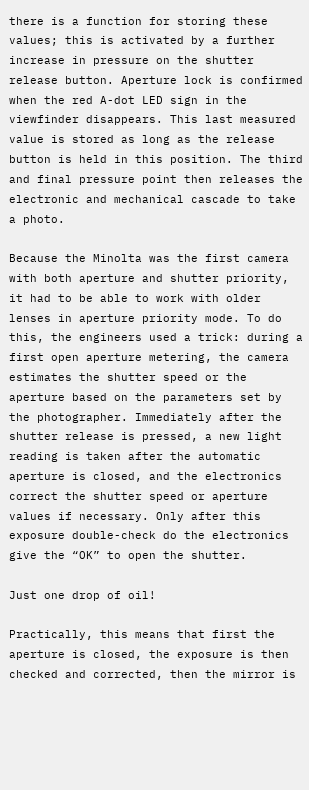there is a function for storing these values; this is activated by a further increase in pressure on the shutter release button. Aperture lock is confirmed when the red A-dot LED sign in the viewfinder disappears. This last measured value is stored as long as the release button is held in this position. The third and final pressure point then releases the electronic and mechanical cascade to take a photo.

Because the Minolta was the first camera with both aperture and shutter priority, it had to be able to work with older lenses in aperture priority mode. To do this, the engineers used a trick: during a first open aperture metering, the camera estimates the shutter speed or the aperture based on the parameters set by the photographer. Immediately after the shutter release is pressed, a new light reading is taken after the automatic aperture is closed, and the electronics correct the shutter speed or aperture values if necessary. Only after this exposure double-check do the electronics give the “OK” to open the shutter.

Just one drop of oil!

Practically, this means that first the aperture is closed, the exposure is then checked and corrected, then the mirror is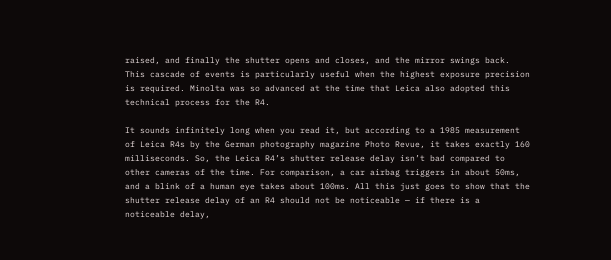raised, and finally the shutter opens and closes, and the mirror swings back. This cascade of events is particularly useful when the highest exposure precision is required. Minolta was so advanced at the time that Leica also adopted this technical process for the R4.

It sounds infinitely long when you read it, but according to a 1985 measurement of Leica R4s by the German photography magazine Photo Revue, it takes exactly 160 milliseconds. So, the Leica R4’s shutter release delay isn’t bad compared to other cameras of the time. For comparison, a car airbag triggers in about 50ms, and a blink of a human eye takes about 100ms. All this just goes to show that the shutter release delay of an R4 should not be noticeable — if there is a noticeable delay,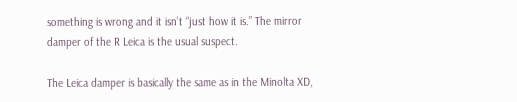something is wrong and it isn’t “just how it is.” The mirror damper of the R Leica is the usual suspect.

The Leica damper is basically the same as in the Minolta XD,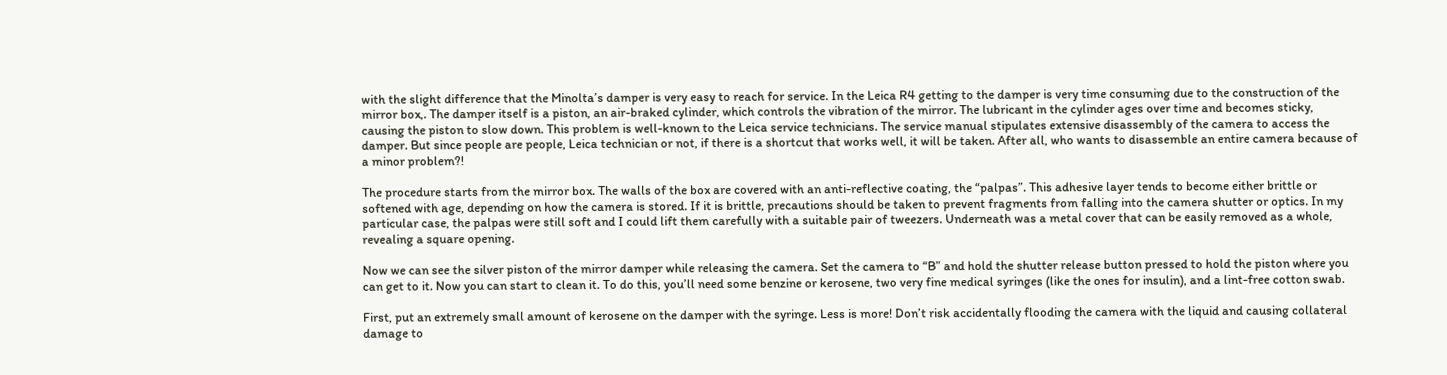with the slight difference that the Minolta’s damper is very easy to reach for service. In the Leica R4 getting to the damper is very time consuming due to the construction of the mirror box,. The damper itself is a piston, an air-braked cylinder, which controls the vibration of the mirror. The lubricant in the cylinder ages over time and becomes sticky, causing the piston to slow down. This problem is well-known to the Leica service technicians. The service manual stipulates extensive disassembly of the camera to access the damper. But since people are people, Leica technician or not, if there is a shortcut that works well, it will be taken. After all, who wants to disassemble an entire camera because of a minor problem?!

The procedure starts from the mirror box. The walls of the box are covered with an anti-reflective coating, the “palpas”. This adhesive layer tends to become either brittle or softened with age, depending on how the camera is stored. If it is brittle, precautions should be taken to prevent fragments from falling into the camera shutter or optics. In my particular case, the palpas were still soft and I could lift them carefully with a suitable pair of tweezers. Underneath was a metal cover that can be easily removed as a whole, revealing a square opening.

Now we can see the silver piston of the mirror damper while releasing the camera. Set the camera to “B” and hold the shutter release button pressed to hold the piston where you can get to it. Now you can start to clean it. To do this, you’ll need some benzine or kerosene, two very fine medical syringes (like the ones for insulin), and a lint-free cotton swab.

First, put an extremely small amount of kerosene on the damper with the syringe. Less is more! Don’t risk accidentally flooding the camera with the liquid and causing collateral damage to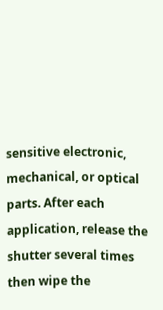sensitive electronic, mechanical, or optical parts. After each application, release the shutter several times then wipe the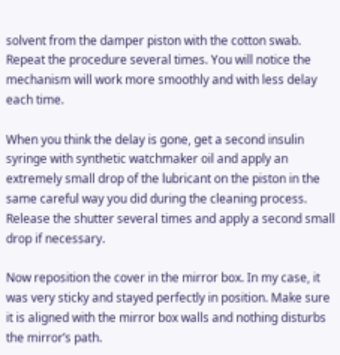solvent from the damper piston with the cotton swab. Repeat the procedure several times. You will notice the mechanism will work more smoothly and with less delay each time.

When you think the delay is gone, get a second insulin syringe with synthetic watchmaker oil and apply an extremely small drop of the lubricant on the piston in the same careful way you did during the cleaning process. Release the shutter several times and apply a second small drop if necessary.

Now reposition the cover in the mirror box. In my case, it was very sticky and stayed perfectly in position. Make sure it is aligned with the mirror box walls and nothing disturbs the mirror’s path.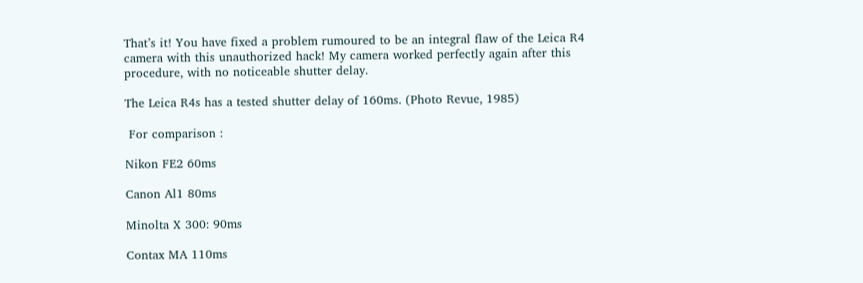That’s it! You have fixed a problem rumoured to be an integral flaw of the Leica R4 camera with this unauthorized hack! My camera worked perfectly again after this procedure, with no noticeable shutter delay.

The Leica R4s has a tested shutter delay of 160ms. (Photo Revue, 1985)

 For comparison :

Nikon FE2 60ms

Canon Al1 80ms

Minolta X 300: 90ms

Contax MA 110ms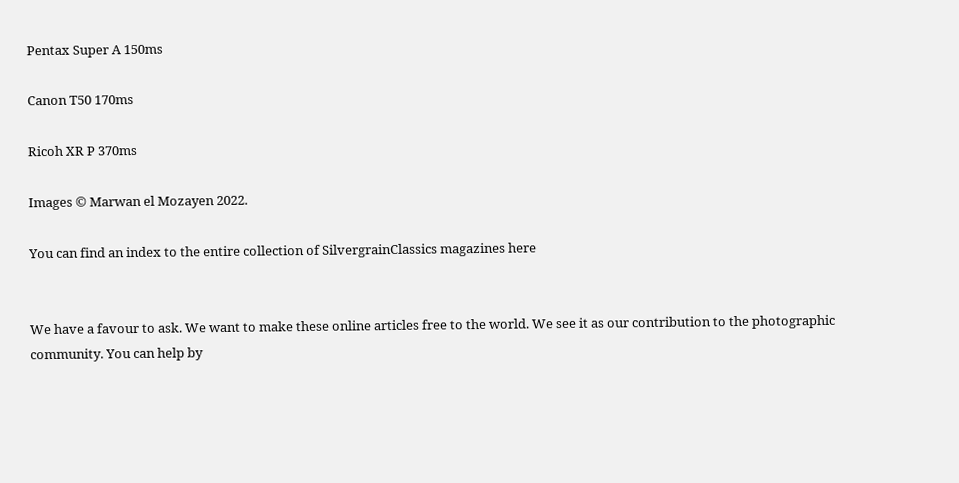Pentax Super A 150ms

Canon T50 170ms

Ricoh XR P 370ms

Images © Marwan el Mozayen 2022.

You can find an index to the entire collection of SilvergrainClassics magazines here


We have a favour to ask. We want to make these online articles free to the world. We see it as our contribution to the photographic community. You can help by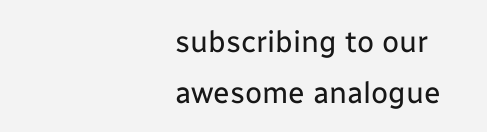subscribing to our awesome analogue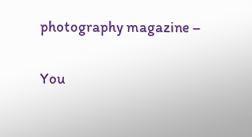photography magazine –

You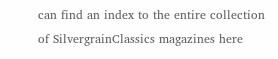can find an index to the entire collection of SilvergrainClassics magazines here